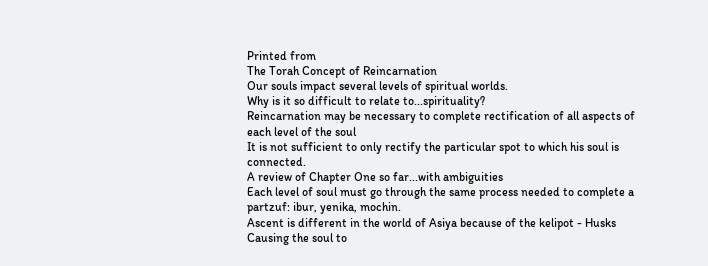Printed from
The Torah Concept of Reincarnation
Our souls impact several levels of spiritual worlds.
Why is it so difficult to relate to...spirituality?
Reincarnation may be necessary to complete rectification of all aspects of each level of the soul
It is not sufficient to only rectify the particular spot to which his soul is connected.
A review of Chapter One so far...with ambiguities
Each level of soul must go through the same process needed to complete a partzuf: ibur, yenika, mochin.
Ascent is different in the world of Asiya because of the kelipot - Husks
Causing the soul to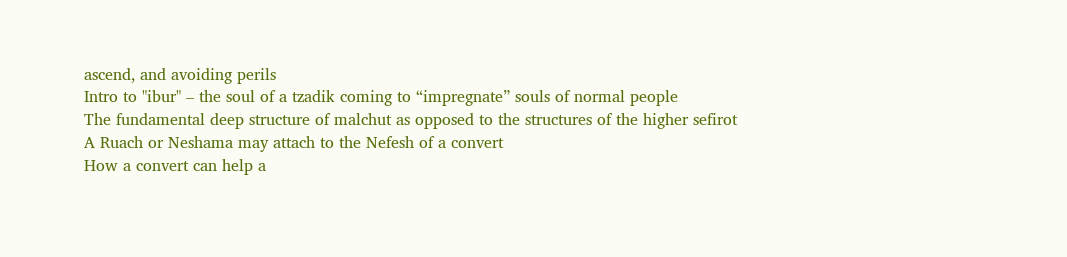ascend, and avoiding perils
Intro to "ibur" – the soul of a tzadik coming to “impregnate” souls of normal people
The fundamental deep structure of malchut as opposed to the structures of the higher sefirot
A Ruach or Neshama may attach to the Nefesh of a convert
How a convert can help a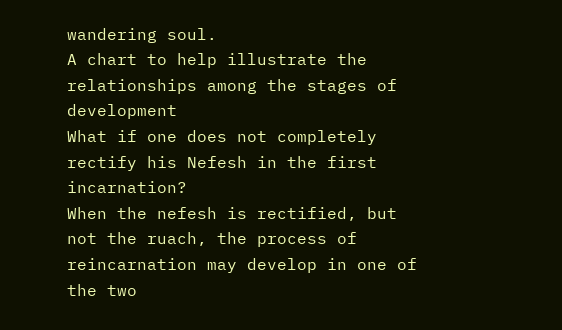wandering soul.
A chart to help illustrate the relationships among the stages of development
What if one does not completely rectify his Nefesh in the first incarnation?
When the nefesh is rectified, but not the ruach, the process of reincarnation may develop in one of the two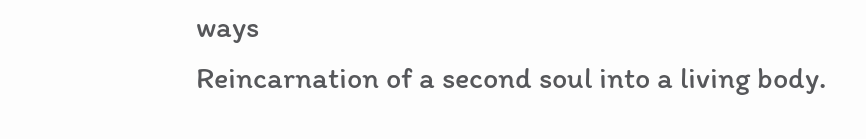ways
Reincarnation of a second soul into a living body.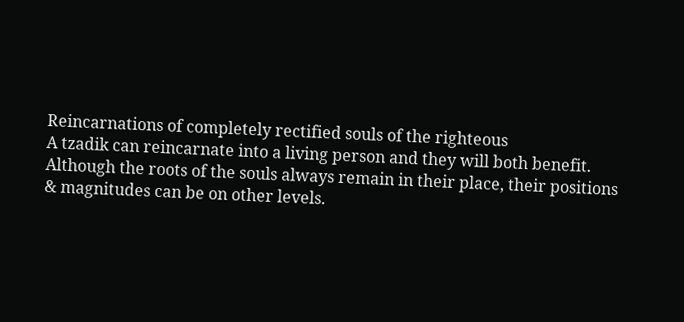Reincarnations of completely rectified souls of the righteous
A tzadik can reincarnate into a living person and they will both benefit.
Although the roots of the souls always remain in their place, their positions & magnitudes can be on other levels.